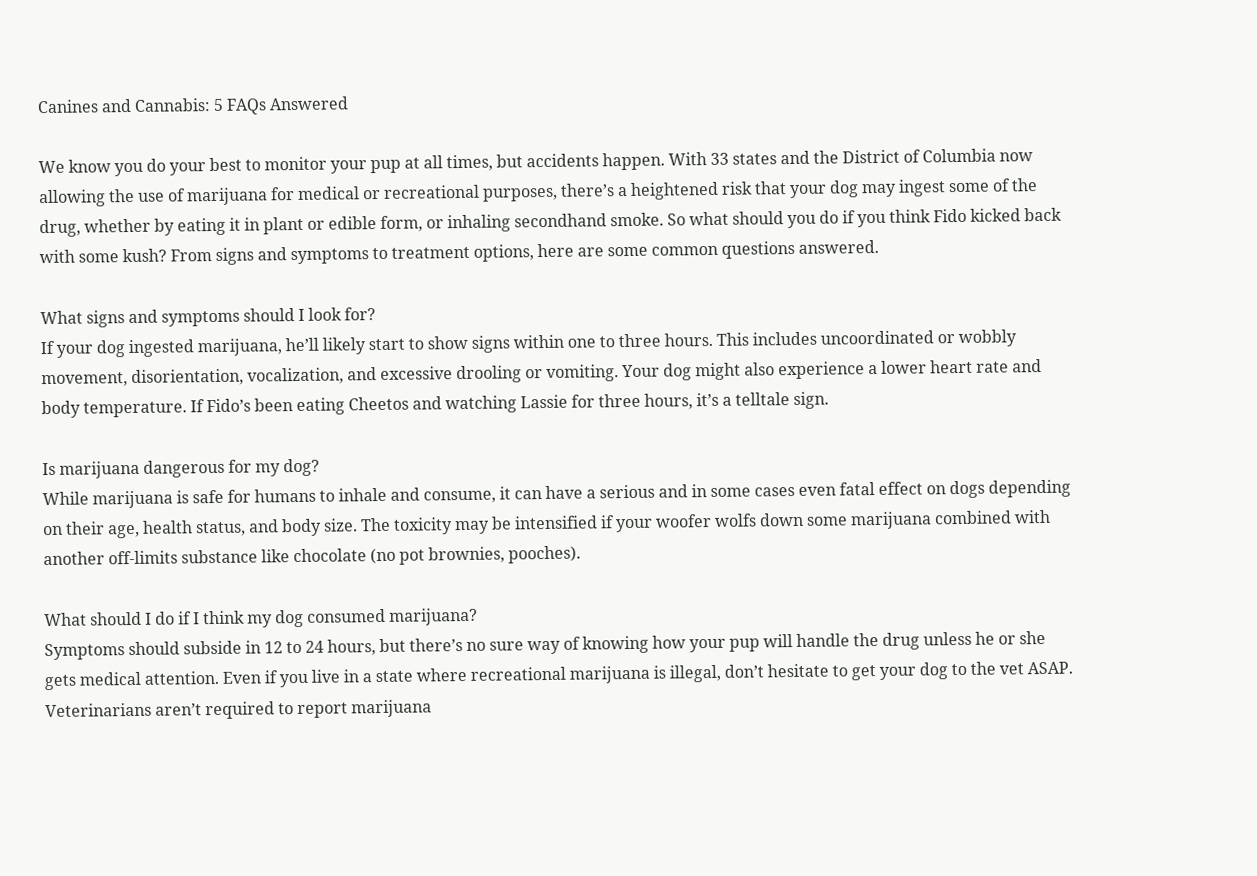Canines and Cannabis: 5 FAQs Answered

We know you do your best to monitor your pup at all times, but accidents happen. With 33 states and the District of Columbia now allowing the use of marijuana for medical or recreational purposes, there’s a heightened risk that your dog may ingest some of the drug, whether by eating it in plant or edible form, or inhaling secondhand smoke. So what should you do if you think Fido kicked back with some kush? From signs and symptoms to treatment options, here are some common questions answered.

What signs and symptoms should I look for?
If your dog ingested marijuana, he’ll likely start to show signs within one to three hours. This includes uncoordinated or wobbly movement, disorientation, vocalization, and excessive drooling or vomiting. Your dog might also experience a lower heart rate and body temperature. If Fido’s been eating Cheetos and watching Lassie for three hours, it’s a telltale sign.

Is marijuana dangerous for my dog?
While marijuana is safe for humans to inhale and consume, it can have a serious and in some cases even fatal effect on dogs depending on their age, health status, and body size. The toxicity may be intensified if your woofer wolfs down some marijuana combined with another off-limits substance like chocolate (no pot brownies, pooches).

What should I do if I think my dog consumed marijuana?
Symptoms should subside in 12 to 24 hours, but there’s no sure way of knowing how your pup will handle the drug unless he or she gets medical attention. Even if you live in a state where recreational marijuana is illegal, don’t hesitate to get your dog to the vet ASAP. Veterinarians aren’t required to report marijuana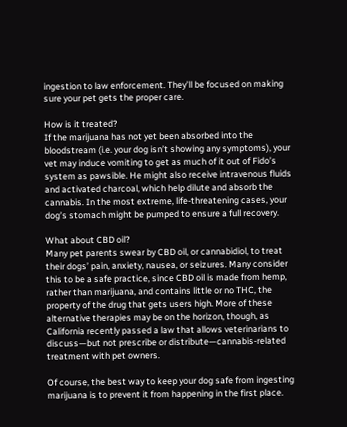ingestion to law enforcement. They’ll be focused on making sure your pet gets the proper care.

How is it treated?
If the marijuana has not yet been absorbed into the bloodstream (i.e. your dog isn’t showing any symptoms), your vet may induce vomiting to get as much of it out of Fido’s system as pawsible. He might also receive intravenous fluids and activated charcoal, which help dilute and absorb the cannabis. In the most extreme, life-threatening cases, your dog’s stomach might be pumped to ensure a full recovery.

What about CBD oil?
Many pet parents swear by CBD oil, or cannabidiol, to treat their dogs’ pain, anxiety, nausea, or seizures. Many consider this to be a safe practice, since CBD oil is made from hemp, rather than marijuana, and contains little or no THC, the property of the drug that gets users high. More of these alternative therapies may be on the horizon, though, as California recently passed a law that allows veterinarians to discuss—but not prescribe or distribute—cannabis-related treatment with pet owners.

Of course, the best way to keep your dog safe from ingesting marijuana is to prevent it from happening in the first place.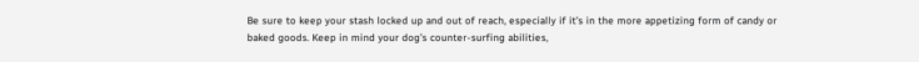Be sure to keep your stash locked up and out of reach, especially if it’s in the more appetizing form of candy or baked goods. Keep in mind your dog’s counter-surfing abilities,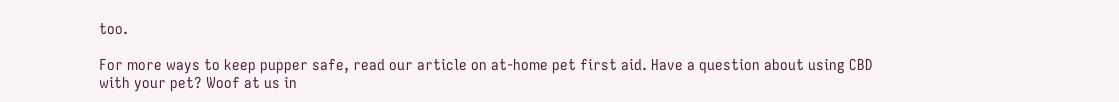too.

For more ways to keep pupper safe, read our article on at-home pet first aid. Have a question about using CBD with your pet? Woof at us in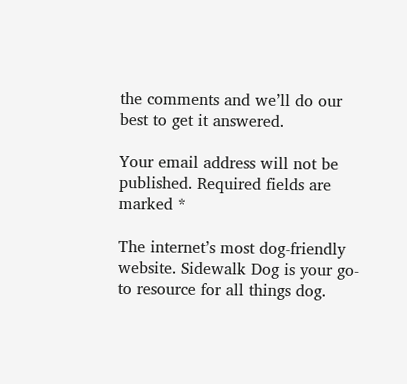the comments and we’ll do our best to get it answered.

Your email address will not be published. Required fields are marked *

The internet’s most dog-friendly website. Sidewalk Dog is your go-to resource for all things dog.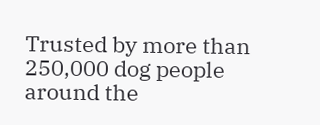Trusted by more than 250,000 dog people around the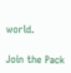world.

Join the Pack